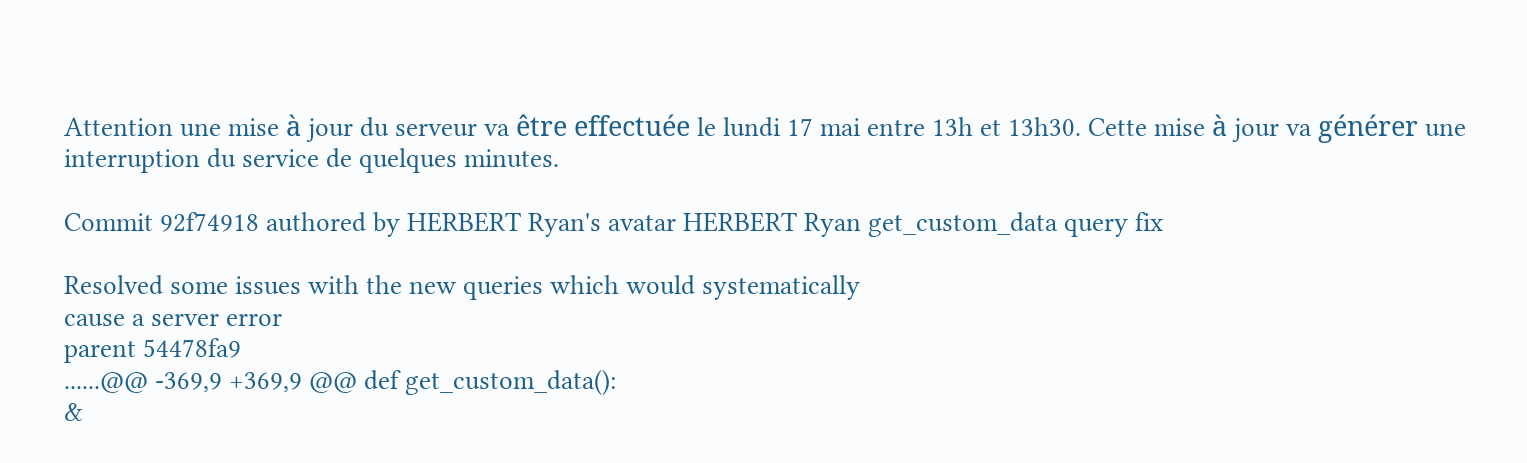Attention une mise à jour du serveur va être effectuée le lundi 17 mai entre 13h et 13h30. Cette mise à jour va générer une interruption du service de quelques minutes.

Commit 92f74918 authored by HERBERT Ryan's avatar HERBERT Ryan get_custom_data query fix

Resolved some issues with the new queries which would systematically
cause a server error
parent 54478fa9
......@@ -369,9 +369,9 @@ def get_custom_data():
&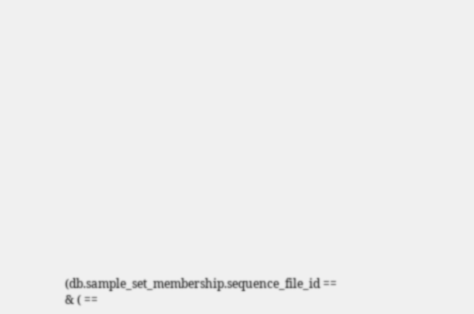(db.sample_set_membership.sequence_file_id ==
& ( ==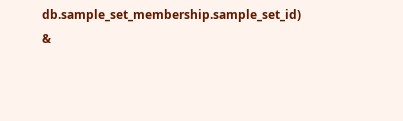db.sample_set_membership.sample_set_id)
&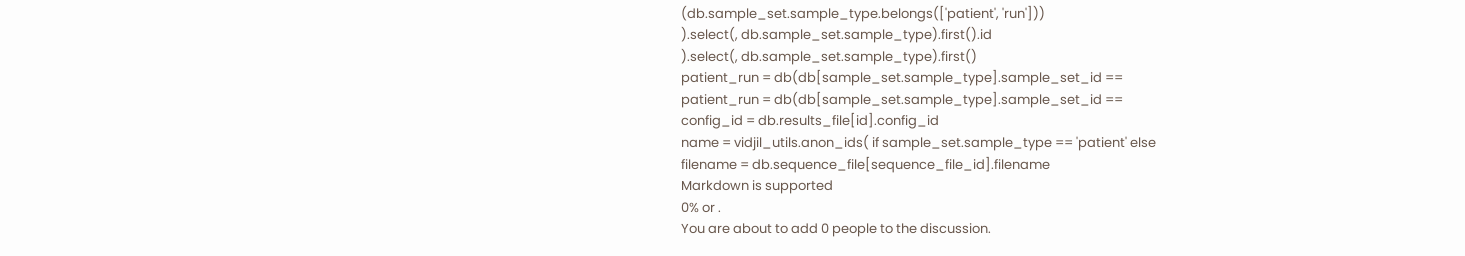(db.sample_set.sample_type.belongs(['patient', 'run']))
).select(, db.sample_set.sample_type).first().id
).select(, db.sample_set.sample_type).first()
patient_run = db(db[sample_set.sample_type].sample_set_id ==
patient_run = db(db[sample_set.sample_type].sample_set_id ==
config_id = db.results_file[id].config_id
name = vidjil_utils.anon_ids( if sample_set.sample_type == 'patient' else
filename = db.sequence_file[sequence_file_id].filename
Markdown is supported
0% or .
You are about to add 0 people to the discussion.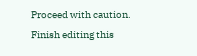Proceed with caution.
Finish editing this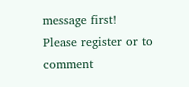message first!
Please register or to comment